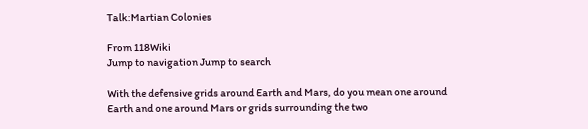Talk:Martian Colonies

From 118Wiki
Jump to navigation Jump to search

With the defensive grids around Earth and Mars, do you mean one around Earth and one around Mars or grids surrounding the two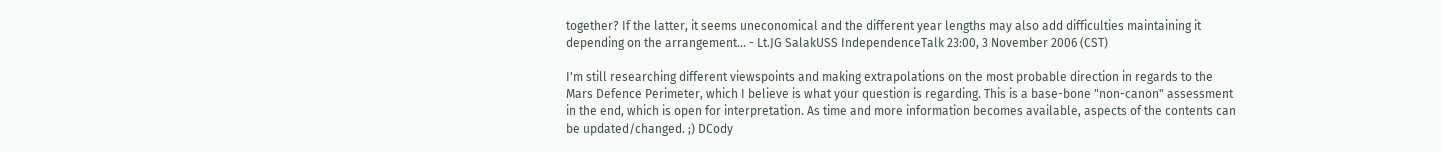together? If the latter, it seems uneconomical and the different year lengths may also add difficulties maintaining it depending on the arrangement... - Lt.JG SalakUSS IndependenceTalk 23:00, 3 November 2006 (CST)

I'm still researching different viewspoints and making extrapolations on the most probable direction in regards to the Mars Defence Perimeter, which I believe is what your question is regarding. This is a base-bone "non-canon" assessment in the end, which is open for interpretation. As time and more information becomes available, aspects of the contents can be updated/changed. ;) DCody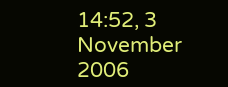14:52, 3 November 2006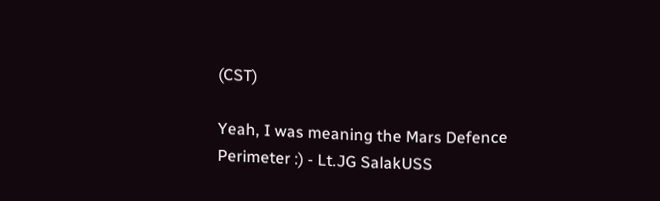(CST)

Yeah, I was meaning the Mars Defence Perimeter :) - Lt.JG SalakUSS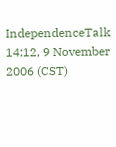IndependenceTalk 14:12, 9 November 2006 (CST)